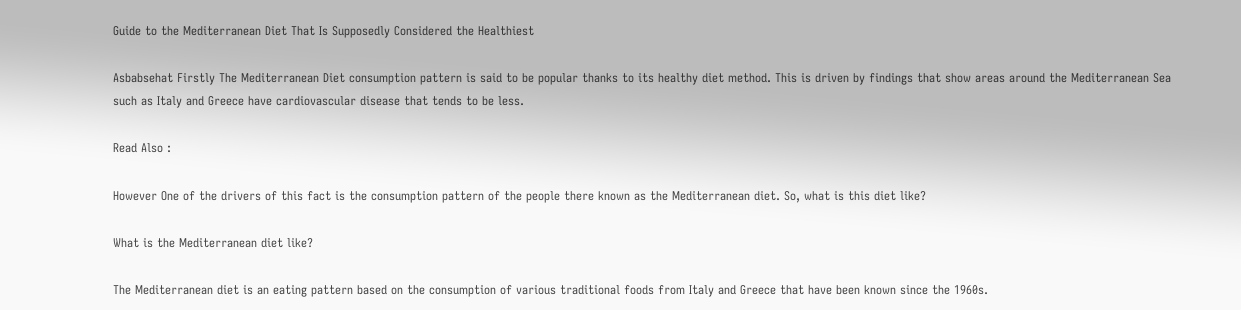Guide to the Mediterranean Diet That Is Supposedly Considered the Healthiest

Asbabsehat Firstly The Mediterranean Diet consumption pattern is said to be popular thanks to its healthy diet method. This is driven by findings that show areas around the Mediterranean Sea such as Italy and Greece have cardiovascular disease that tends to be less.

Read Also :

However One of the drivers of this fact is the consumption pattern of the people there known as the Mediterranean diet. So, what is this diet like?

What is the Mediterranean diet like?

The Mediterranean diet is an eating pattern based on the consumption of various traditional foods from Italy and Greece that have been known since the 1960s.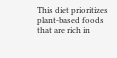This diet prioritizes plant-based foods that are rich in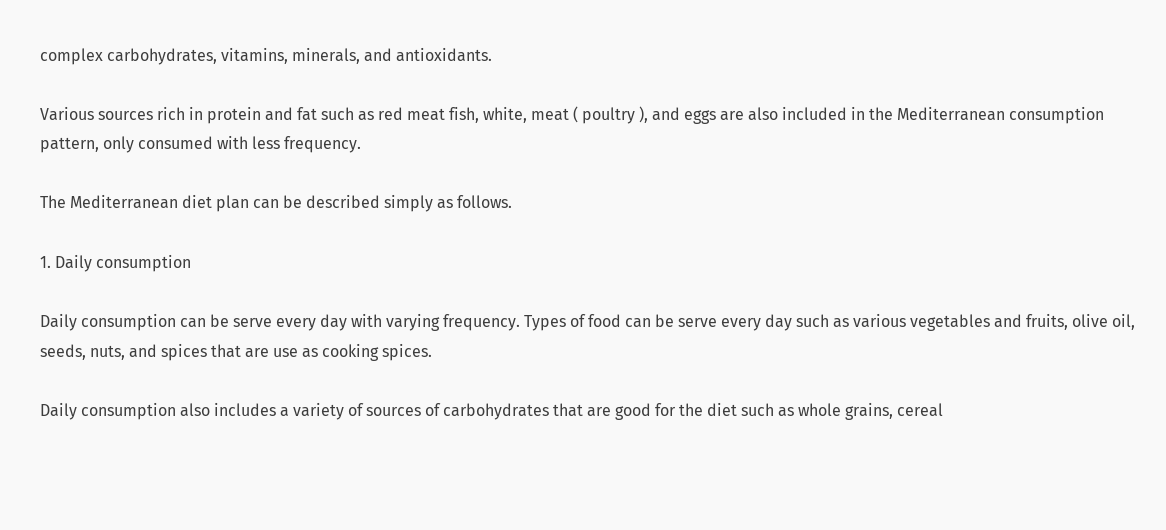complex carbohydrates, vitamins, minerals, and antioxidants.

Various sources rich in protein and fat such as red meat fish, white, meat ( poultry ), and eggs are also included in the Mediterranean consumption pattern, only consumed with less frequency.

The Mediterranean diet plan can be described simply as follows.

1. Daily consumption

Daily consumption can be serve every day with varying frequency. Types of food can be serve every day such as various vegetables and fruits, olive oil, seeds, nuts, and spices that are use as cooking spices.

Daily consumption also includes a variety of sources of carbohydrates that are good for the diet such as whole grains, cereal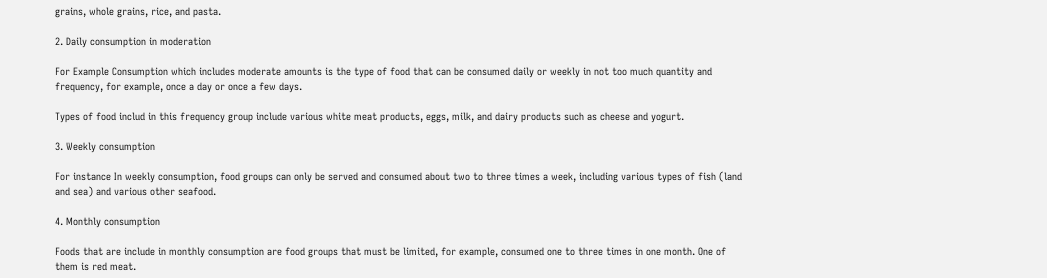grains, whole grains, rice, and pasta.

2. Daily consumption in moderation

For Example Consumption which includes moderate amounts is the type of food that can be consumed daily or weekly in not too much quantity and frequency, for example, once a day or once a few days.

Types of food includ in this frequency group include various white meat products, eggs, milk, and dairy products such as cheese and yogurt.

3. Weekly consumption

For instance In weekly consumption, food groups can only be served and consumed about two to three times a week, including various types of fish (land and sea) and various other seafood.

4. Monthly consumption

Foods that are include in monthly consumption are food groups that must be limited, for example, consumed one to three times in one month. One of them is red meat.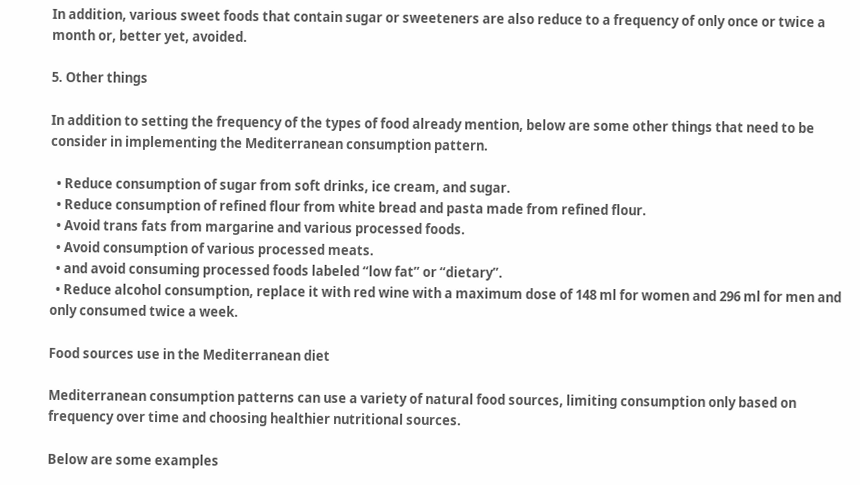In addition, various sweet foods that contain sugar or sweeteners are also reduce to a frequency of only once or twice a month or, better yet, avoided.

5. Other things

In addition to setting the frequency of the types of food already mention, below are some other things that need to be consider in implementing the Mediterranean consumption pattern.

  • Reduce consumption of sugar from soft drinks, ice cream, and sugar.
  • Reduce consumption of refined flour from white bread and pasta made from refined flour.
  • Avoid trans fats from margarine and various processed foods.
  • Avoid consumption of various processed meats.
  • and avoid consuming processed foods labeled “low fat” or “dietary”.
  • Reduce alcohol consumption, replace it with red wine with a maximum dose of 148 ml for women and 296 ml for men and only consumed twice a week.

Food sources use in the Mediterranean diet

Mediterranean consumption patterns can use a variety of natural food sources, limiting consumption only based on frequency over time and choosing healthier nutritional sources.

Below are some examples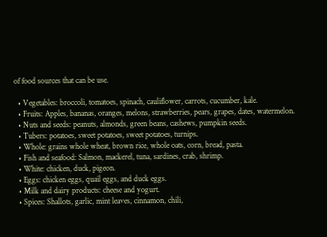of food sources that can be use.

  • Vegetables: broccoli, tomatoes, spinach, cauliflower, carrots, cucumber, kale.
  • Fruits: Apples, bananas, oranges, melons, strawberries, pears, grapes, dates, watermelon.
  • Nuts and seeds: peanuts, almonds, green beans, cashews, pumpkin seeds.
  • Tubers: potatoes, sweet potatoes, sweet potatoes, turnips.
  • Whole: grains whole wheat, brown rice, whole oats, corn, bread, pasta.
  • Fish and seafood: Salmon, mackerel, tuna, sardines, crab, shrimp.
  • White: chicken, duck, pigeon.
  • Eggs: chicken eggs, quail eggs, and duck eggs.
  • Milk and dairy products: cheese and yogurt.
  • Spices: Shallots, garlic, mint leaves, cinnamon, chili,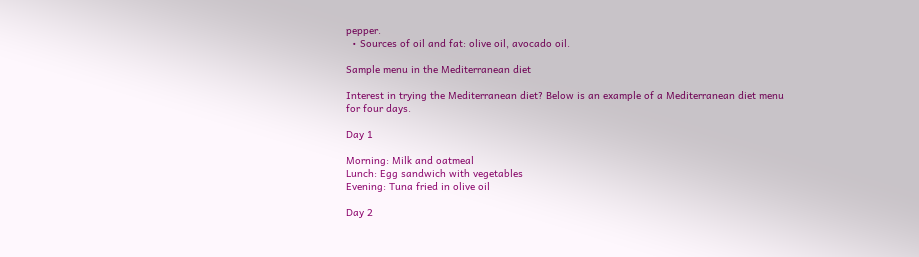pepper.
  • Sources of oil and fat: olive oil, avocado oil.

Sample menu in the Mediterranean diet

Interest in trying the Mediterranean diet? Below is an example of a Mediterranean diet menu for four days.

Day 1

Morning: Milk and oatmeal
Lunch: Egg sandwich with vegetables
Evening: Tuna fried in olive oil

Day 2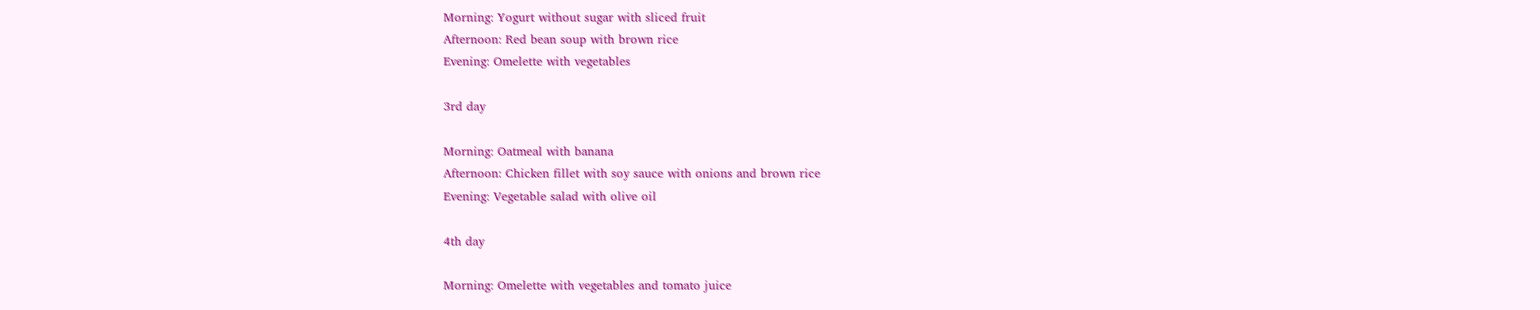Morning: Yogurt without sugar with sliced fruit
Afternoon: Red bean soup with brown rice
Evening: Omelette with vegetables

3rd day

Morning: Oatmeal with banana
Afternoon: Chicken fillet with soy sauce with onions and brown rice
Evening: Vegetable salad with olive oil

4th day

Morning: Omelette with vegetables and tomato juice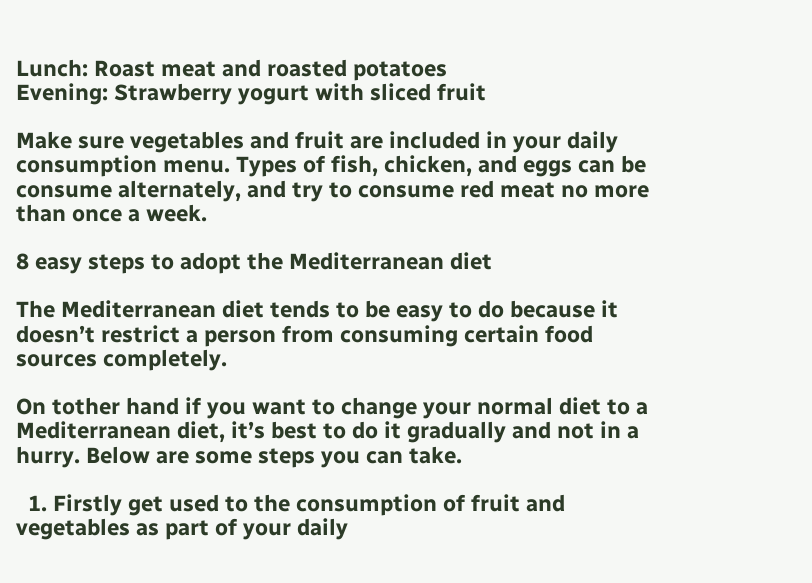Lunch: Roast meat and roasted potatoes
Evening: Strawberry yogurt with sliced fruit

Make sure vegetables and fruit are included in your daily consumption menu. Types of fish, chicken, and eggs can be consume alternately, and try to consume red meat no more than once a week.

8 easy steps to adopt the Mediterranean diet

The Mediterranean diet tends to be easy to do because it doesn’t restrict a person from consuming certain food sources completely.

On tother hand if you want to change your normal diet to a Mediterranean diet, it’s best to do it gradually and not in a hurry. Below are some steps you can take.

  1. Firstly get used to the consumption of fruit and vegetables as part of your daily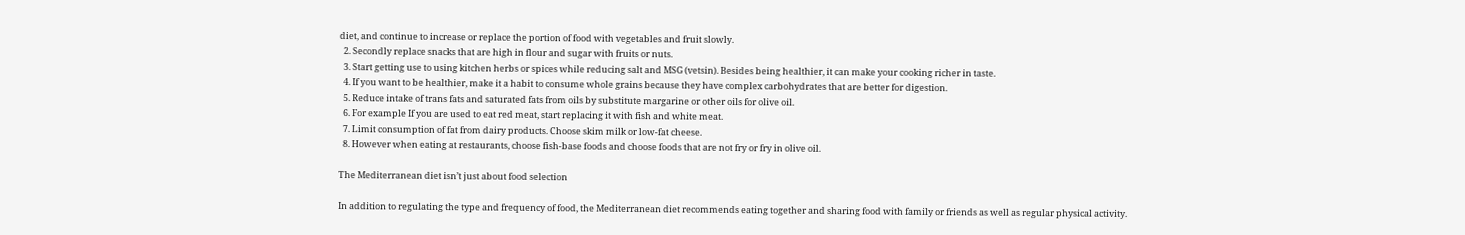diet, and continue to increase or replace the portion of food with vegetables and fruit slowly.
  2. Secondly replace snacks that are high in flour and sugar with fruits or nuts.
  3. Start getting use to using kitchen herbs or spices while reducing salt and MSG (vetsin). Besides being healthier, it can make your cooking richer in taste.
  4. If you want to be healthier, make it a habit to consume whole grains because they have complex carbohydrates that are better for digestion.
  5. Reduce intake of trans fats and saturated fats from oils by substitute margarine or other oils for olive oil.
  6. For example If you are used to eat red meat, start replacing it with fish and white meat.
  7. Limit consumption of fat from dairy products. Choose skim milk or low-fat cheese.
  8. However when eating at restaurants, choose fish-base foods and choose foods that are not fry or fry in olive oil.

The Mediterranean diet isn’t just about food selection

In addition to regulating the type and frequency of food, the Mediterranean diet recommends eating together and sharing food with family or friends as well as regular physical activity.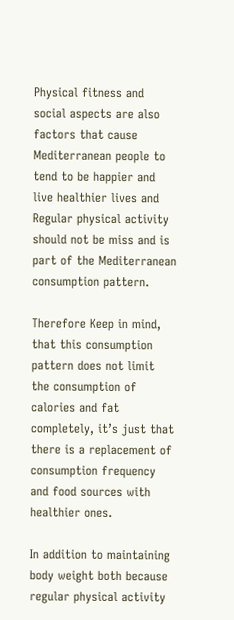Physical fitness and social aspects are also factors that cause Mediterranean people to tend to be happier and live healthier lives and Regular physical activity should not be miss and is part of the Mediterranean consumption pattern.

Therefore Keep in mind, that this consumption pattern does not limit the consumption of calories and fat completely, it’s just that there is a replacement of consumption frequency and food sources with healthier ones.

In addition to maintaining body weight both because regular physical activity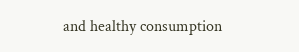and healthy consumption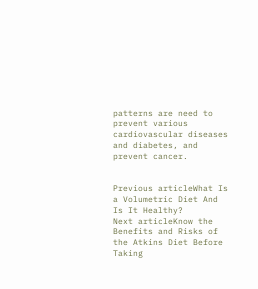patterns are need to prevent various cardiovascular diseases and diabetes, and prevent cancer.


Previous articleWhat Is a Volumetric Diet And Is It Healthy?
Next articleKnow the Benefits and Risks of the Atkins Diet Before Taking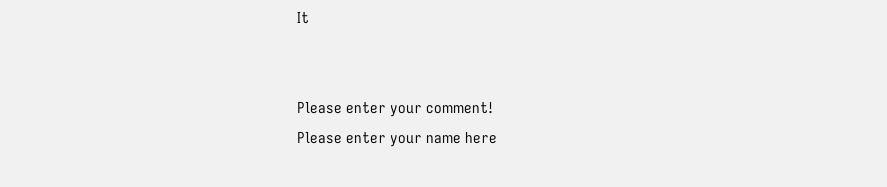It


Please enter your comment!
Please enter your name here